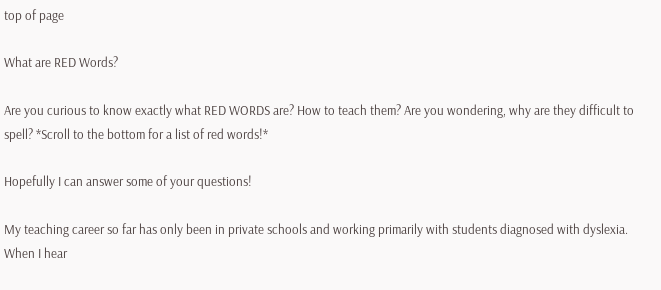top of page

What are RED Words?

Are you curious to know exactly what RED WORDS are? How to teach them? Are you wondering, why are they difficult to spell? *Scroll to the bottom for a list of red words!*

Hopefully I can answer some of your questions!

My teaching career so far has only been in private schools and working primarily with students diagnosed with dyslexia. When I hear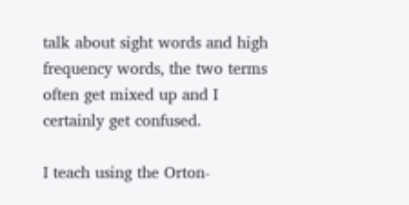talk about sight words and high frequency words, the two terms often get mixed up and I certainly get confused.

I teach using the Orton-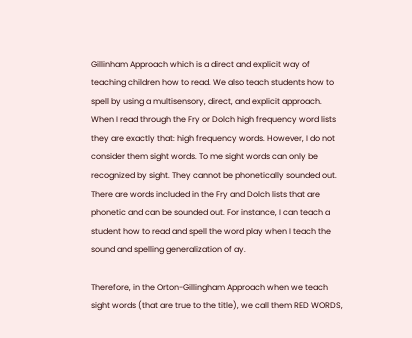Gillinham Approach which is a direct and explicit way of teaching children how to read. We also teach students how to spell by using a multisensory, direct, and explicit approach. When I read through the Fry or Dolch high frequency word lists they are exactly that: high frequency words. However, I do not consider them sight words. To me sight words can only be recognized by sight. They cannot be phonetically sounded out. There are words included in the Fry and Dolch lists that are phonetic and can be sounded out. For instance, I can teach a student how to read and spell the word play when I teach the sound and spelling generalization of ay.

Therefore, in the Orton-Gillingham Approach when we teach sight words (that are true to the title), we call them RED WORDS,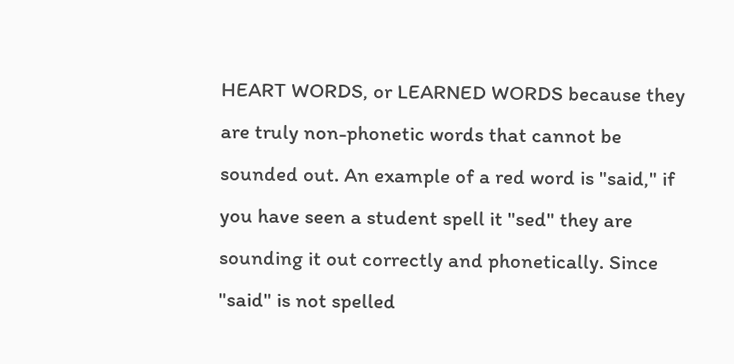HEART WORDS, or LEARNED WORDS because they are truly non-phonetic words that cannot be sounded out. An example of a red word is "said," if you have seen a student spell it "sed" they are sounding it out correctly and phonetically. Since "said" is not spelled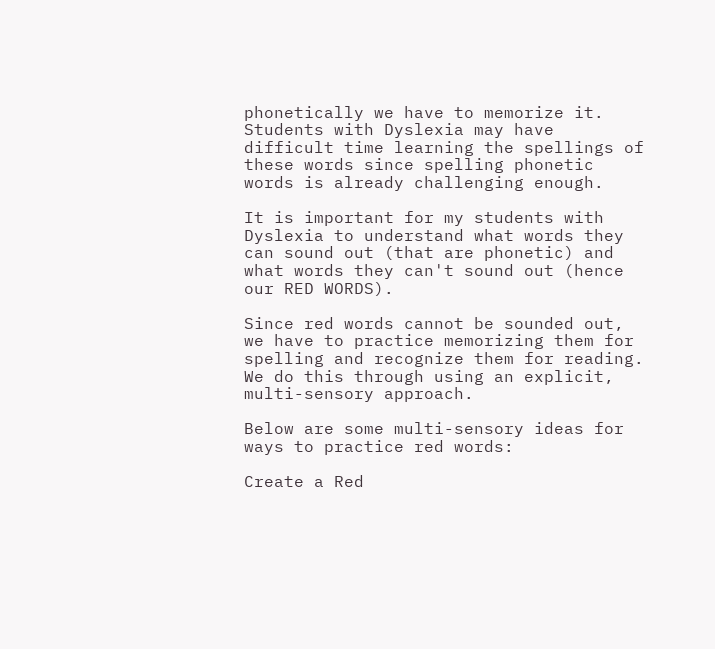phonetically we have to memorize it. Students with Dyslexia may have difficult time learning the spellings of these words since spelling phonetic words is already challenging enough.

It is important for my students with Dyslexia to understand what words they can sound out (that are phonetic) and what words they can't sound out (hence our RED WORDS).

Since red words cannot be sounded out, we have to practice memorizing them for spelling and recognize them for reading. We do this through using an explicit, multi-sensory approach.

Below are some multi-sensory ideas for ways to practice red words:

Create a Red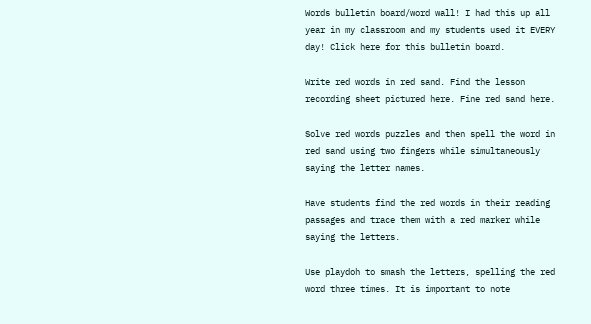Words bulletin board/word wall! I had this up all year in my classroom and my students used it EVERY day! Click here for this bulletin board.

Write red words in red sand. Find the lesson recording sheet pictured here. Fine red sand here.

Solve red words puzzles and then spell the word in red sand using two fingers while simultaneously saying the letter names.

Have students find the red words in their reading passages and trace them with a red marker while saying the letters.

Use playdoh to smash the letters, spelling the red word three times. It is important to note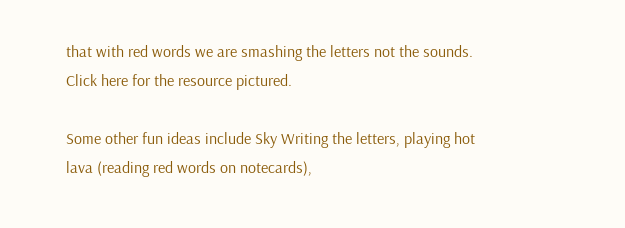that with red words we are smashing the letters not the sounds. Click here for the resource pictured.

Some other fun ideas include Sky Writing the letters, playing hot lava (reading red words on notecards),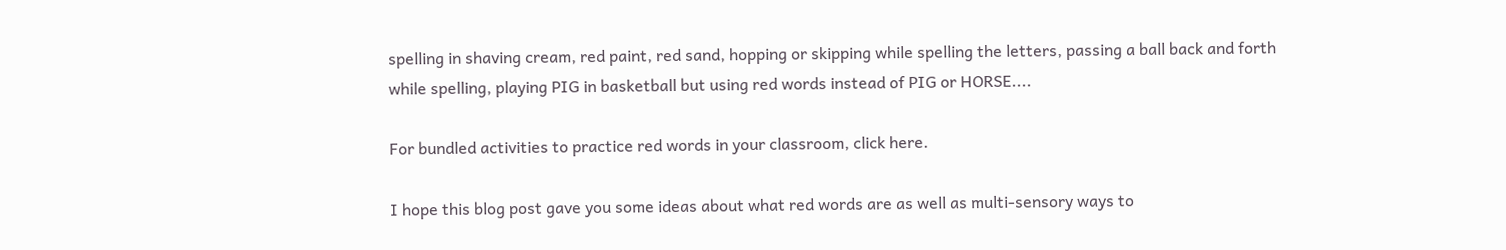spelling in shaving cream, red paint, red sand, hopping or skipping while spelling the letters, passing a ball back and forth while spelling, playing PIG in basketball but using red words instead of PIG or HORSE....

For bundled activities to practice red words in your classroom, click here.

I hope this blog post gave you some ideas about what red words are as well as multi-sensory ways to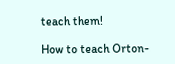teach them!

How to teach Orton-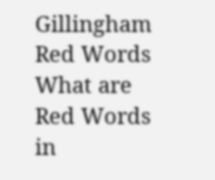Gillingham Red Words
What are Red Words in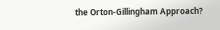the Orton-Gillingham Approach?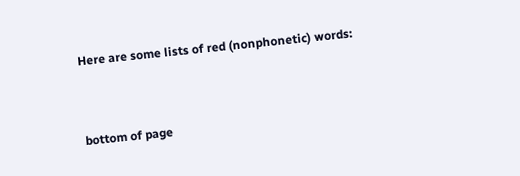Here are some lists of red (nonphonetic) words:


bottom of page